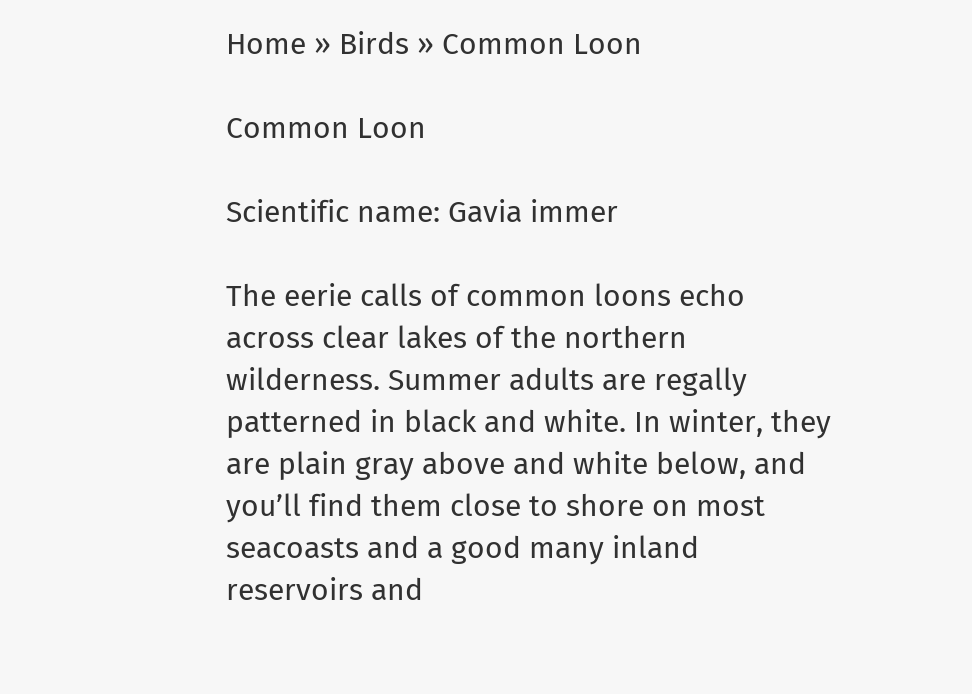Home » Birds » Common Loon

Common Loon

Scientific name: Gavia immer

The eerie calls of common loons echo across clear lakes of the northern wilderness. Summer adults are regally patterned in black and white. In winter, they are plain gray above and white below, and you’ll find them close to shore on most seacoasts and a good many inland reservoirs and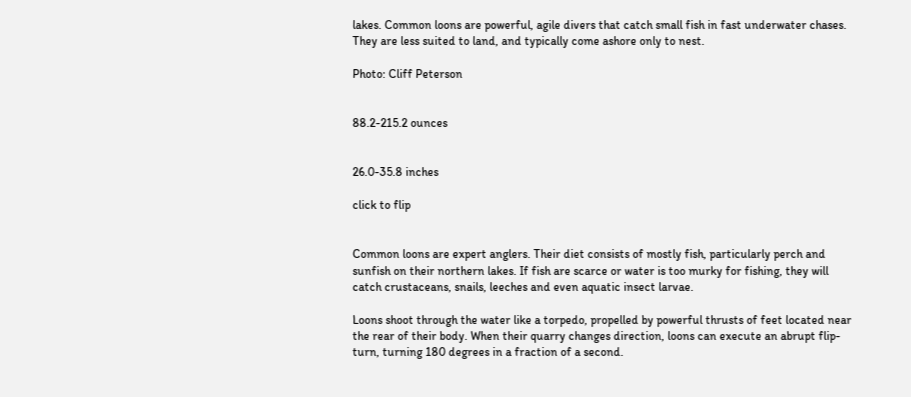lakes. Common loons are powerful, agile divers that catch small fish in fast underwater chases. They are less suited to land, and typically come ashore only to nest.

Photo: Cliff Peterson


88.2-215.2 ounces


26.0-35.8 inches

click to flip


Common loons are expert anglers. Their diet consists of mostly fish, particularly perch and sunfish on their northern lakes. If fish are scarce or water is too murky for fishing, they will catch crustaceans, snails, leeches and even aquatic insect larvae.

Loons shoot through the water like a torpedo, propelled by powerful thrusts of feet located near the rear of their body. When their quarry changes direction, loons can execute an abrupt flip-turn, turning 180 degrees in a fraction of a second.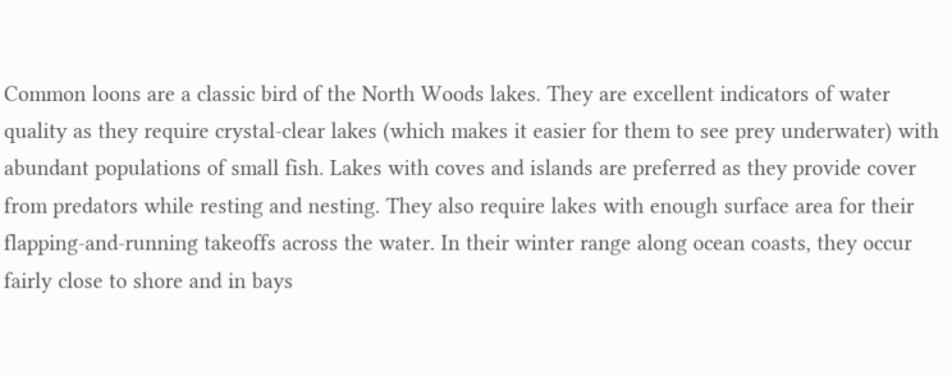Common loons are a classic bird of the North Woods lakes. They are excellent indicators of water quality as they require crystal-clear lakes (which makes it easier for them to see prey underwater) with abundant populations of small fish. Lakes with coves and islands are preferred as they provide cover from predators while resting and nesting. They also require lakes with enough surface area for their flapping-and-running takeoffs across the water. In their winter range along ocean coasts, they occur fairly close to shore and in bays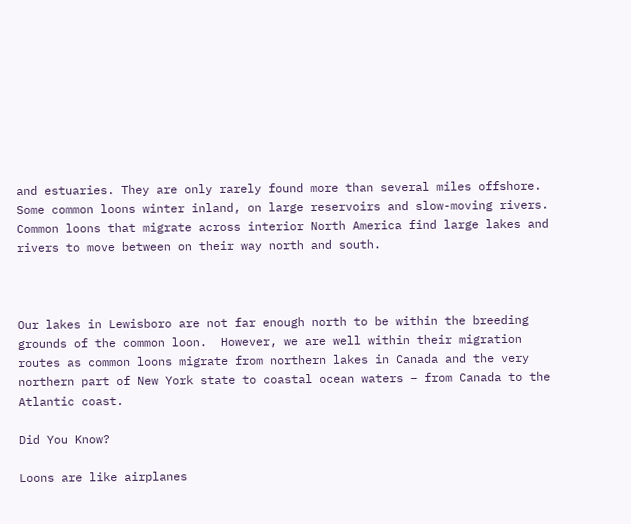and estuaries. They are only rarely found more than several miles offshore. Some common loons winter inland, on large reservoirs and slow-moving rivers. Common loons that migrate across interior North America find large lakes and rivers to move between on their way north and south.



Our lakes in Lewisboro are not far enough north to be within the breeding grounds of the common loon.  However, we are well within their migration routes as common loons migrate from northern lakes in Canada and the very northern part of New York state to coastal ocean waters – from Canada to the Atlantic coast.

Did You Know?

Loons are like airplanes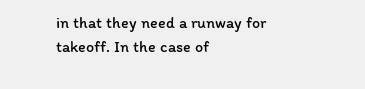in that they need a runway for takeoff. In the case of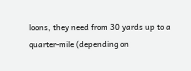loons, they need from 30 yards up to a quarter-mile (depending on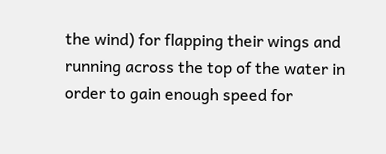the wind) for flapping their wings and running across the top of the water in order to gain enough speed for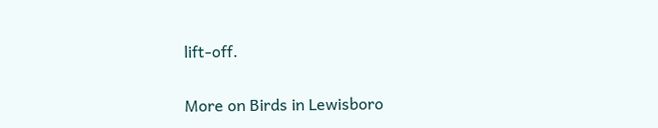lift-off.

More on Birds in Lewisboro